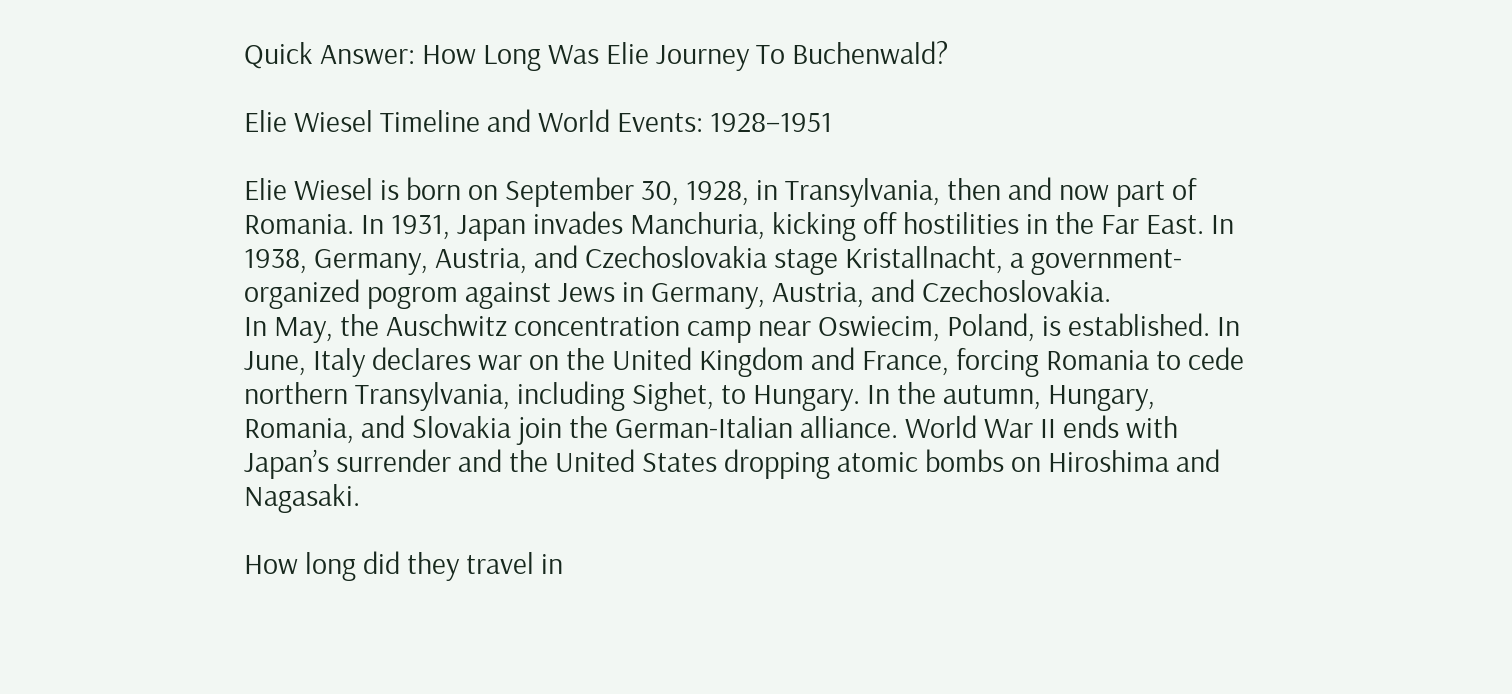Quick Answer: How Long Was Elie Journey To Buchenwald?

Elie Wiesel Timeline and World Events: 1928–1951

Elie Wiesel is born on September 30, 1928, in Transylvania, then and now part of Romania. In 1931, Japan invades Manchuria, kicking off hostilities in the Far East. In 1938, Germany, Austria, and Czechoslovakia stage Kristallnacht, a government-organized pogrom against Jews in Germany, Austria, and Czechoslovakia.
In May, the Auschwitz concentration camp near Oswiecim, Poland, is established. In June, Italy declares war on the United Kingdom and France, forcing Romania to cede northern Transylvania, including Sighet, to Hungary. In the autumn, Hungary, Romania, and Slovakia join the German-Italian alliance. World War II ends with Japan’s surrender and the United States dropping atomic bombs on Hiroshima and Nagasaki.

How long did they travel in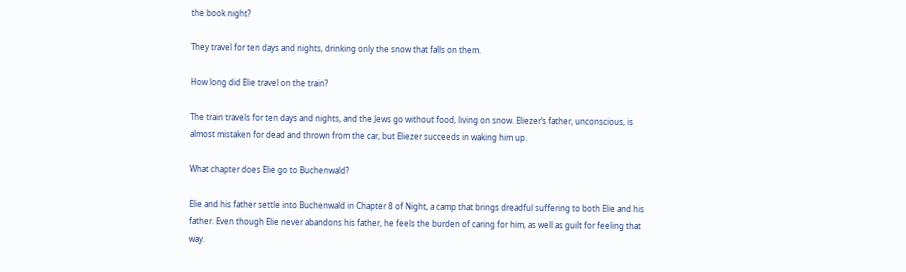the book night?

They travel for ten days and nights, drinking only the snow that falls on them.

How long did Elie travel on the train?

The train travels for ten days and nights, and the Jews go without food, living on snow. Eliezer’s father, unconscious, is almost mistaken for dead and thrown from the car, but Eliezer succeeds in waking him up.

What chapter does Elie go to Buchenwald?

Elie and his father settle into Buchenwald in Chapter 8 of Night, a camp that brings dreadful suffering to both Elie and his father. Even though Elie never abandons his father, he feels the burden of caring for him, as well as guilt for feeling that way.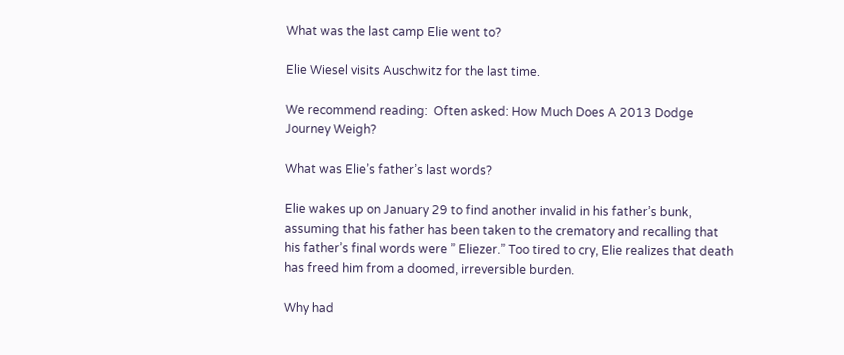What was the last camp Elie went to?

Elie Wiesel visits Auschwitz for the last time.

We recommend reading:  Often asked: How Much Does A 2013 Dodge Journey Weigh?

What was Elie’s father’s last words?

Elie wakes up on January 29 to find another invalid in his father’s bunk, assuming that his father has been taken to the crematory and recalling that his father’s final words were ” Eliezer.” Too tired to cry, Elie realizes that death has freed him from a doomed, irreversible burden.

Why had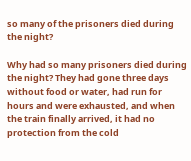so many of the prisoners died during the night?

Why had so many prisoners died during the night? They had gone three days without food or water, had run for hours and were exhausted, and when the train finally arrived, it had no protection from the cold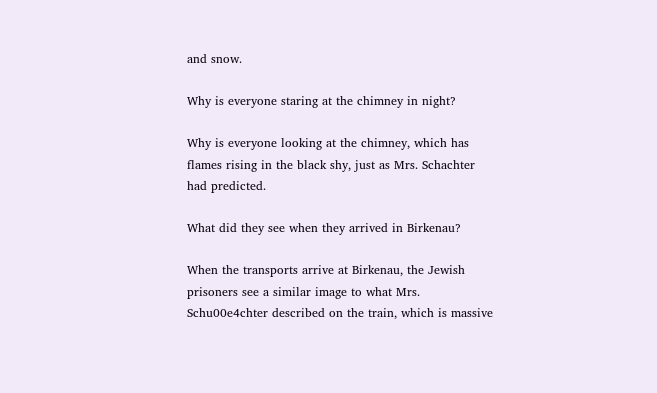and snow.

Why is everyone staring at the chimney in night?

Why is everyone looking at the chimney, which has flames rising in the black shy, just as Mrs. Schachter had predicted.

What did they see when they arrived in Birkenau?

When the transports arrive at Birkenau, the Jewish prisoners see a similar image to what Mrs. Schu00e4chter described on the train, which is massive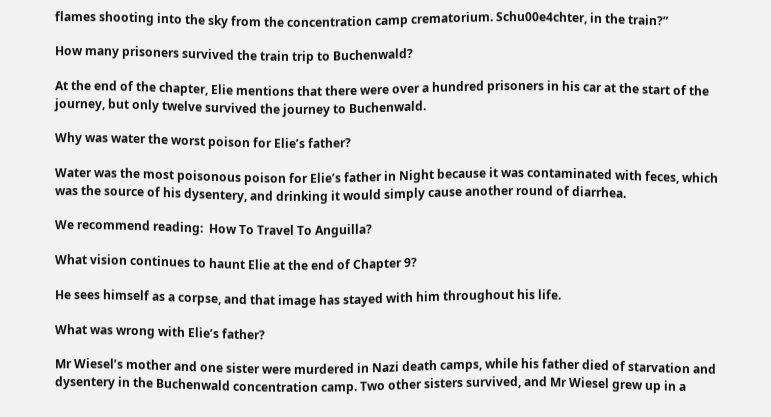flames shooting into the sky from the concentration camp crematorium. Schu00e4chter, in the train?”

How many prisoners survived the train trip to Buchenwald?

At the end of the chapter, Elie mentions that there were over a hundred prisoners in his car at the start of the journey, but only twelve survived the journey to Buchenwald.

Why was water the worst poison for Elie’s father?

Water was the most poisonous poison for Elie’s father in Night because it was contaminated with feces, which was the source of his dysentery, and drinking it would simply cause another round of diarrhea.

We recommend reading:  How To Travel To Anguilla?

What vision continues to haunt Elie at the end of Chapter 9?

He sees himself as a corpse, and that image has stayed with him throughout his life.

What was wrong with Elie’s father?

Mr Wiesel’s mother and one sister were murdered in Nazi death camps, while his father died of starvation and dysentery in the Buchenwald concentration camp. Two other sisters survived, and Mr Wiesel grew up in a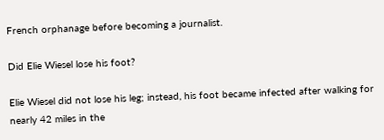French orphanage before becoming a journalist.

Did Elie Wiesel lose his foot?

Elie Wiesel did not lose his leg; instead, his foot became infected after walking for nearly 42 miles in the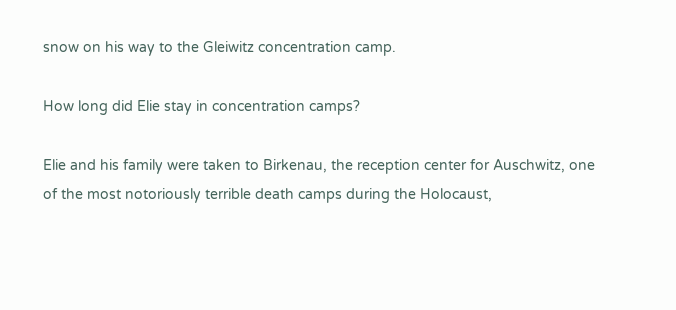snow on his way to the Gleiwitz concentration camp.

How long did Elie stay in concentration camps?

Elie and his family were taken to Birkenau, the reception center for Auschwitz, one of the most notoriously terrible death camps during the Holocaust,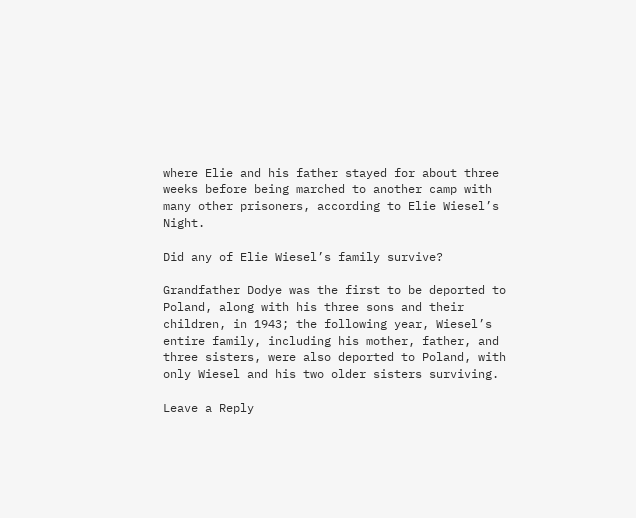where Elie and his father stayed for about three weeks before being marched to another camp with many other prisoners, according to Elie Wiesel’s Night.

Did any of Elie Wiesel’s family survive?

Grandfather Dodye was the first to be deported to Poland, along with his three sons and their children, in 1943; the following year, Wiesel’s entire family, including his mother, father, and three sisters, were also deported to Poland, with only Wiesel and his two older sisters surviving.

Leave a Reply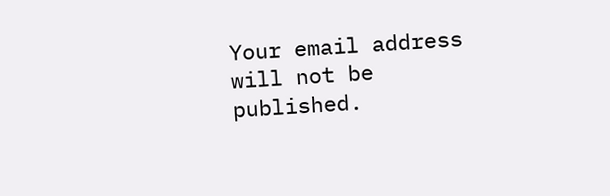Your email address will not be published.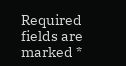Required fields are marked *